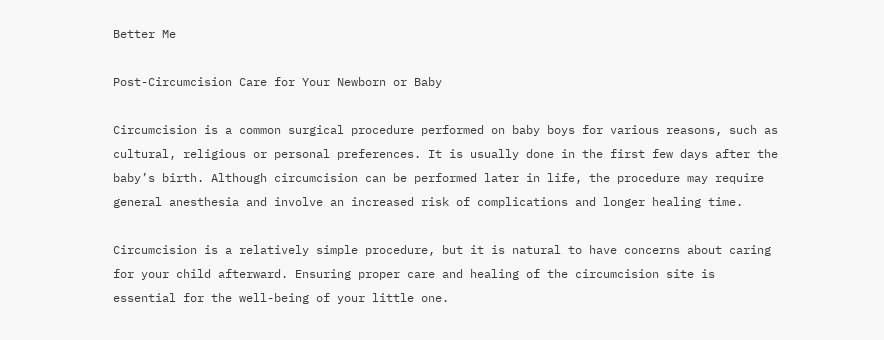Better Me

Post-Circumcision Care for Your Newborn or Baby

Circumcision is a common surgical procedure performed on baby boys for various reasons, such as cultural, religious or personal preferences. It is usually done in the first few days after the baby’s birth. Although circumcision can be performed later in life, the procedure may require general anesthesia and involve an increased risk of complications and longer healing time.

Circumcision is a relatively simple procedure, but it is natural to have concerns about caring for your child afterward. Ensuring proper care and healing of the circumcision site is essential for the well-being of your little one.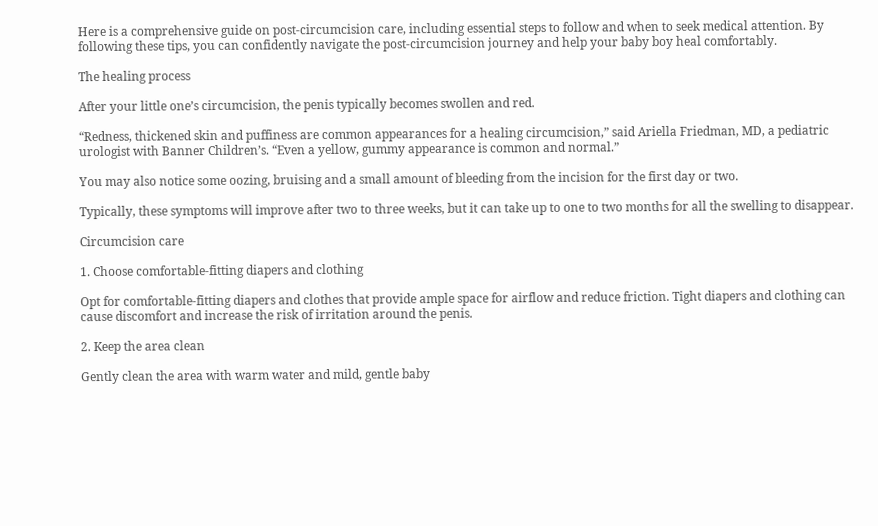Here is a comprehensive guide on post-circumcision care, including essential steps to follow and when to seek medical attention. By following these tips, you can confidently navigate the post-circumcision journey and help your baby boy heal comfortably.

The healing process

After your little one’s circumcision, the penis typically becomes swollen and red.

“Redness, thickened skin and puffiness are common appearances for a healing circumcision,” said Ariella Friedman, MD, a pediatric urologist with Banner Children’s. “Even a yellow, gummy appearance is common and normal.”

You may also notice some oozing, bruising and a small amount of bleeding from the incision for the first day or two.

Typically, these symptoms will improve after two to three weeks, but it can take up to one to two months for all the swelling to disappear.

Circumcision care

1. Choose comfortable-fitting diapers and clothing

Opt for comfortable-fitting diapers and clothes that provide ample space for airflow and reduce friction. Tight diapers and clothing can cause discomfort and increase the risk of irritation around the penis.

2. Keep the area clean

Gently clean the area with warm water and mild, gentle baby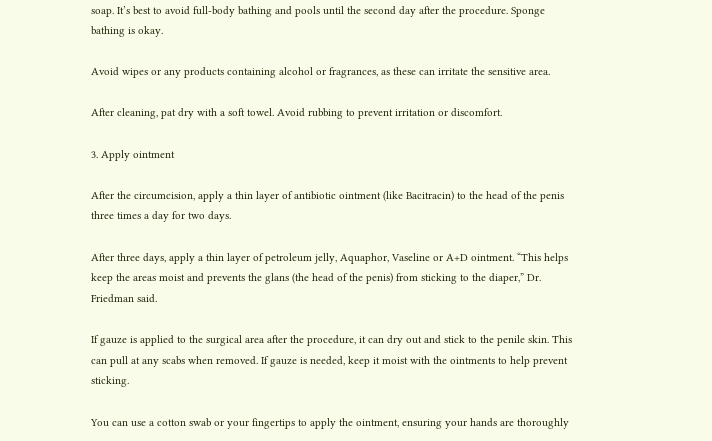soap. It’s best to avoid full-body bathing and pools until the second day after the procedure. Sponge bathing is okay.

Avoid wipes or any products containing alcohol or fragrances, as these can irritate the sensitive area.

After cleaning, pat dry with a soft towel. Avoid rubbing to prevent irritation or discomfort.

3. Apply ointment

After the circumcision, apply a thin layer of antibiotic ointment (like Bacitracin) to the head of the penis three times a day for two days.

After three days, apply a thin layer of petroleum jelly, Aquaphor, Vaseline or A+D ointment. “This helps keep the areas moist and prevents the glans (the head of the penis) from sticking to the diaper,” Dr. Friedman said.

If gauze is applied to the surgical area after the procedure, it can dry out and stick to the penile skin. This can pull at any scabs when removed. If gauze is needed, keep it moist with the ointments to help prevent sticking.

You can use a cotton swab or your fingertips to apply the ointment, ensuring your hands are thoroughly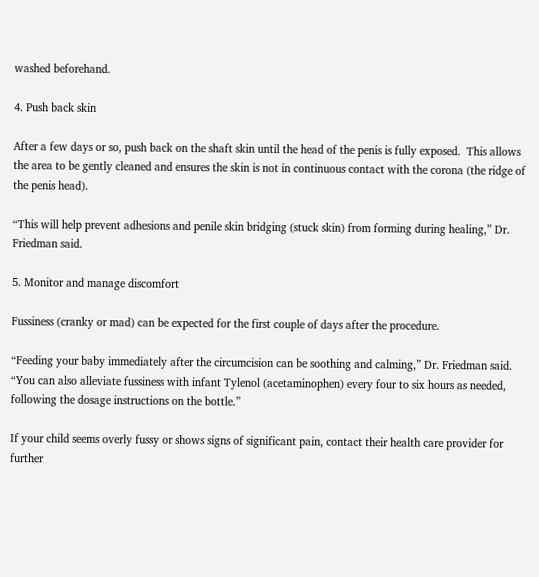washed beforehand.

4. Push back skin

After a few days or so, push back on the shaft skin until the head of the penis is fully exposed.  This allows the area to be gently cleaned and ensures the skin is not in continuous contact with the corona (the ridge of the penis head).

“This will help prevent adhesions and penile skin bridging (stuck skin) from forming during healing,” Dr. Friedman said.

5. Monitor and manage discomfort

Fussiness (cranky or mad) can be expected for the first couple of days after the procedure.

“Feeding your baby immediately after the circumcision can be soothing and calming,” Dr. Friedman said. “You can also alleviate fussiness with infant Tylenol (acetaminophen) every four to six hours as needed, following the dosage instructions on the bottle.”

If your child seems overly fussy or shows signs of significant pain, contact their health care provider for further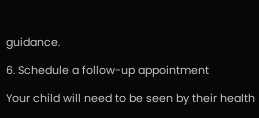guidance.

6. Schedule a follow-up appointment

Your child will need to be seen by their health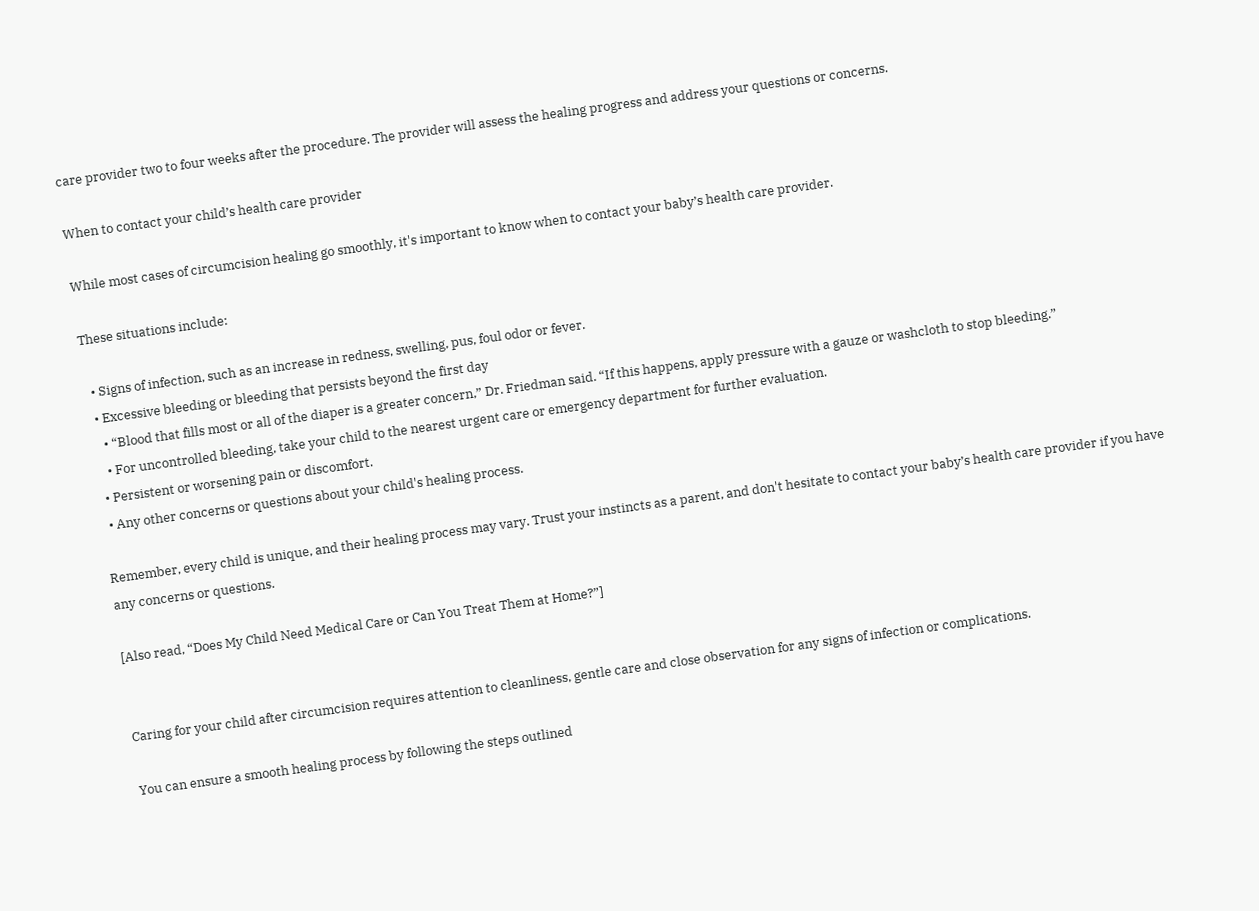care provider two to four weeks after the procedure. The provider will assess the healing progress and address your questions or concerns.

When to contact your child’s health care provider

While most cases of circumcision healing go smoothly, it's important to know when to contact your baby’s health care provider.

These situations include:

  • Signs of infection, such as an increase in redness, swelling, pus, foul odor or fever.
  • Excessive bleeding or bleeding that persists beyond the first day
    • “Blood that fills most or all of the diaper is a greater concern,” Dr. Friedman said. “If this happens, apply pressure with a gauze or washcloth to stop bleeding.”
    • For uncontrolled bleeding, take your child to the nearest urgent care or emergency department for further evaluation.
  • Persistent or worsening pain or discomfort.
  • Any other concerns or questions about your child's healing process.

Remember, every child is unique, and their healing process may vary. Trust your instincts as a parent, and don't hesitate to contact your baby’s health care provider if you have any concerns or questions.

[Also read, “Does My Child Need Medical Care or Can You Treat Them at Home?”]


Caring for your child after circumcision requires attention to cleanliness, gentle care and close observation for any signs of infection or complications.

You can ensure a smooth healing process by following the steps outlined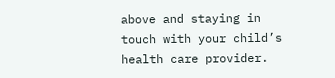above and staying in touch with your child’s health care provider.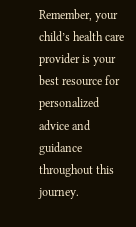Remember, your child’s health care provider is your best resource for personalized advice and guidance throughout this journey.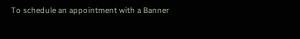To schedule an appointment with a Banner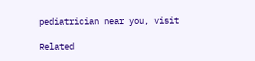pediatrician near you, visit

Related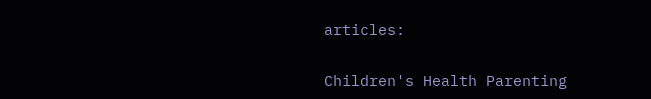articles:

Children's Health Parenting